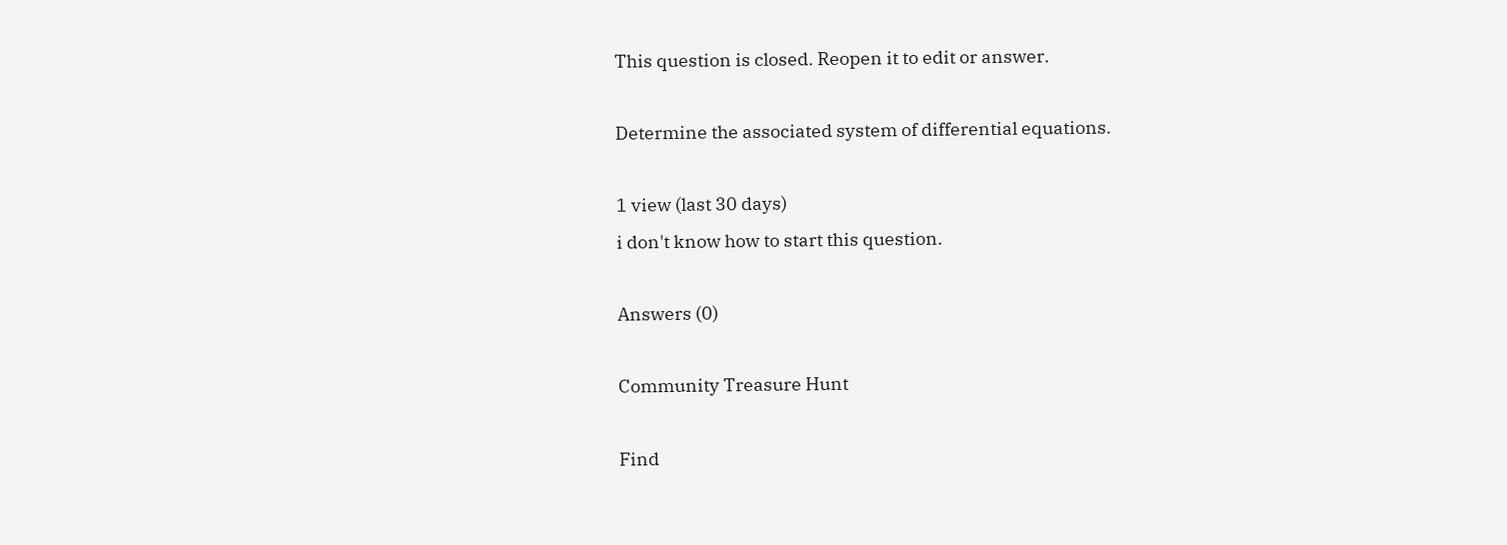This question is closed. Reopen it to edit or answer.

Determine the associated system of differential equations.

1 view (last 30 days)
i don't know how to start this question.

Answers (0)

Community Treasure Hunt

Find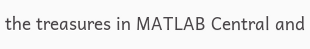the treasures in MATLAB Central and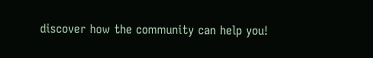discover how the community can help you!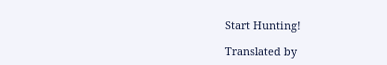Start Hunting!

Translated by